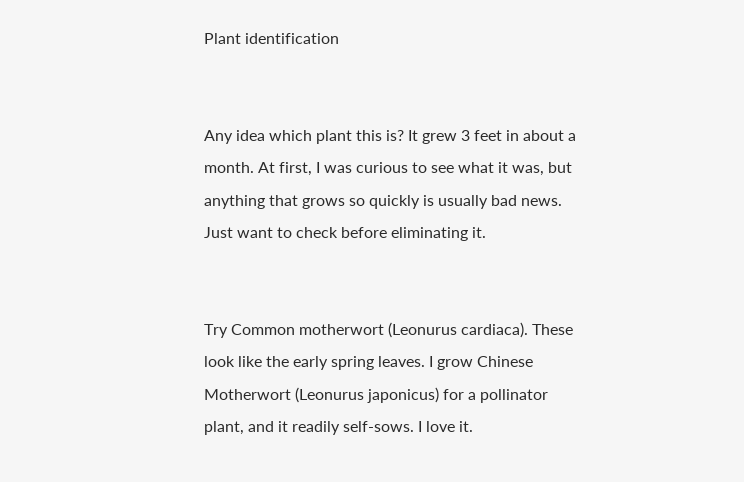Plant identification


Any idea which plant this is? It grew 3 feet in about a month. At first, I was curious to see what it was, but anything that grows so quickly is usually bad news. Just want to check before eliminating it.


Try Common motherwort (Leonurus cardiaca). These look like the early spring leaves. I grow Chinese Motherwort (Leonurus japonicus) for a pollinator plant, and it readily self-sows. I love it.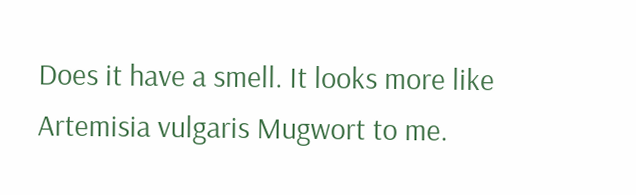Does it have a smell. It looks more like Artemisia vulgaris Mugwort to me.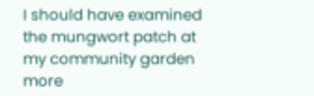I should have examined the mungwort patch at my community garden more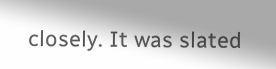closely. It was slated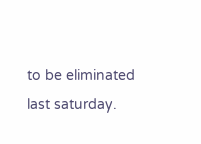to be eliminated last saturday.